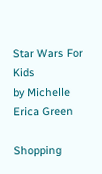Star Wars For Kids
by Michelle Erica Green

Shopping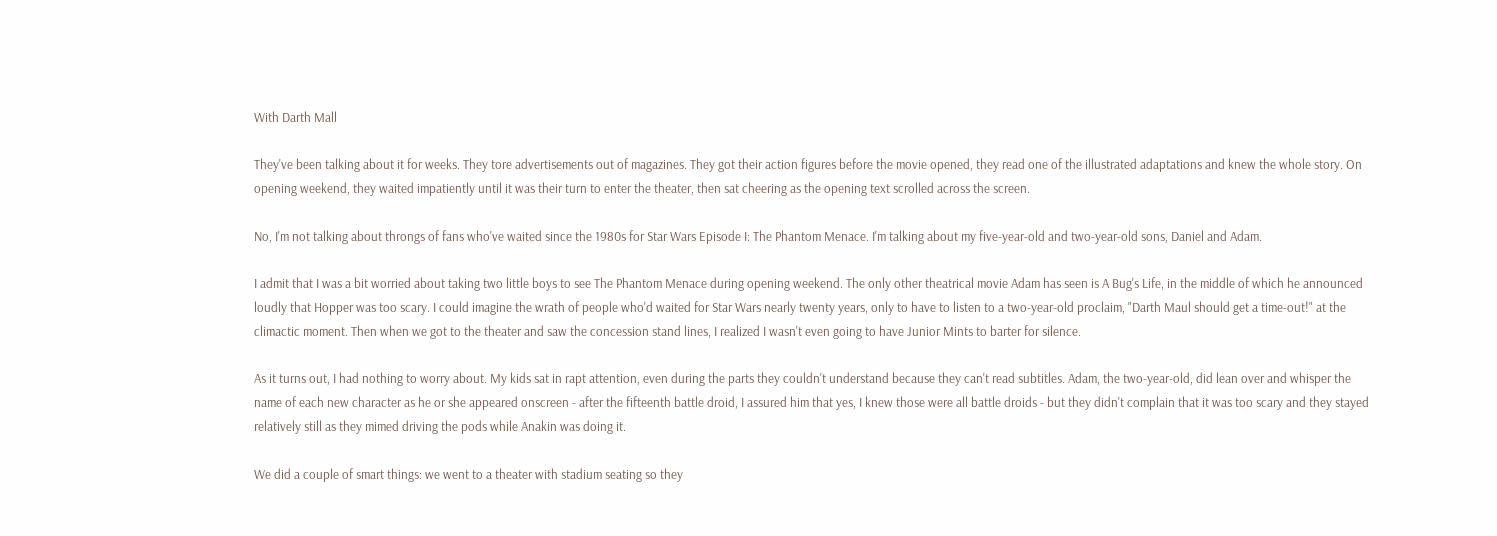With Darth Mall

They've been talking about it for weeks. They tore advertisements out of magazines. They got their action figures before the movie opened, they read one of the illustrated adaptations and knew the whole story. On opening weekend, they waited impatiently until it was their turn to enter the theater, then sat cheering as the opening text scrolled across the screen.

No, I'm not talking about throngs of fans who've waited since the 1980s for Star Wars Episode I: The Phantom Menace. I'm talking about my five-year-old and two-year-old sons, Daniel and Adam.

I admit that I was a bit worried about taking two little boys to see The Phantom Menace during opening weekend. The only other theatrical movie Adam has seen is A Bug's Life, in the middle of which he announced loudly that Hopper was too scary. I could imagine the wrath of people who'd waited for Star Wars nearly twenty years, only to have to listen to a two-year-old proclaim, "Darth Maul should get a time-out!" at the climactic moment. Then when we got to the theater and saw the concession stand lines, I realized I wasn't even going to have Junior Mints to barter for silence.

As it turns out, I had nothing to worry about. My kids sat in rapt attention, even during the parts they couldn't understand because they can't read subtitles. Adam, the two-year-old, did lean over and whisper the name of each new character as he or she appeared onscreen - after the fifteenth battle droid, I assured him that yes, I knew those were all battle droids - but they didn't complain that it was too scary and they stayed relatively still as they mimed driving the pods while Anakin was doing it.

We did a couple of smart things: we went to a theater with stadium seating so they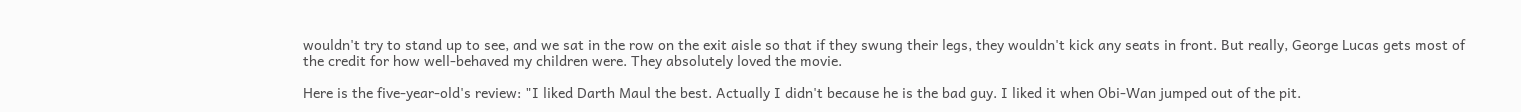wouldn't try to stand up to see, and we sat in the row on the exit aisle so that if they swung their legs, they wouldn't kick any seats in front. But really, George Lucas gets most of the credit for how well-behaved my children were. They absolutely loved the movie.

Here is the five-year-old's review: "I liked Darth Maul the best. Actually I didn't because he is the bad guy. I liked it when Obi-Wan jumped out of the pit.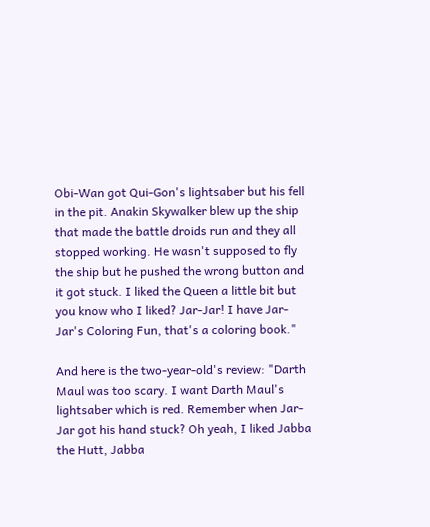Obi-Wan got Qui-Gon's lightsaber but his fell in the pit. Anakin Skywalker blew up the ship that made the battle droids run and they all stopped working. He wasn't supposed to fly the ship but he pushed the wrong button and it got stuck. I liked the Queen a little bit but you know who I liked? Jar-Jar! I have Jar-Jar's Coloring Fun, that's a coloring book."

And here is the two-year-old's review: "Darth Maul was too scary. I want Darth Maul's lightsaber which is red. Remember when Jar-Jar got his hand stuck? Oh yeah, I liked Jabba the Hutt, Jabba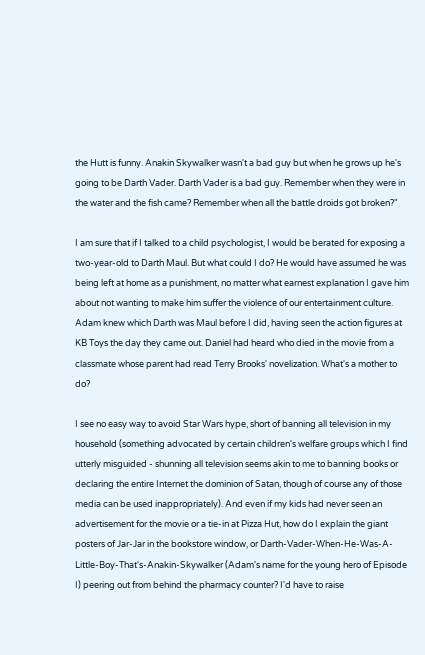the Hutt is funny. Anakin Skywalker wasn't a bad guy but when he grows up he's going to be Darth Vader. Darth Vader is a bad guy. Remember when they were in the water and the fish came? Remember when all the battle droids got broken?"

I am sure that if I talked to a child psychologist, I would be berated for exposing a two-year-old to Darth Maul. But what could I do? He would have assumed he was being left at home as a punishment, no matter what earnest explanation I gave him about not wanting to make him suffer the violence of our entertainment culture. Adam knew which Darth was Maul before I did, having seen the action figures at KB Toys the day they came out. Daniel had heard who died in the movie from a classmate whose parent had read Terry Brooks' novelization. What's a mother to do?

I see no easy way to avoid Star Wars hype, short of banning all television in my household (something advocated by certain children's welfare groups which I find utterly misguided - shunning all television seems akin to me to banning books or declaring the entire Internet the dominion of Satan, though of course any of those media can be used inappropriately). And even if my kids had never seen an advertisement for the movie or a tie-in at Pizza Hut, how do I explain the giant posters of Jar-Jar in the bookstore window, or Darth-Vader-When-He-Was-A-Little-Boy-That's-Anakin-Skywalker (Adam's name for the young hero of Episode I) peering out from behind the pharmacy counter? I'd have to raise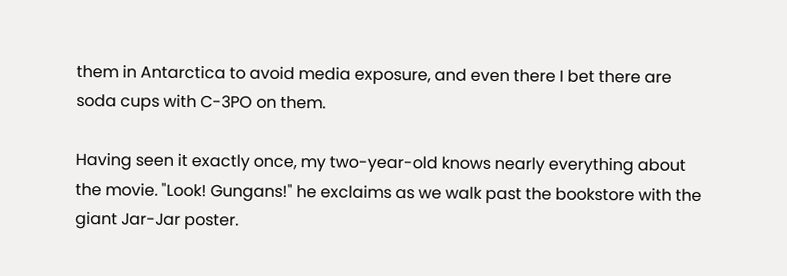them in Antarctica to avoid media exposure, and even there I bet there are soda cups with C-3PO on them.

Having seen it exactly once, my two-year-old knows nearly everything about the movie. "Look! Gungans!" he exclaims as we walk past the bookstore with the giant Jar-Jar poster.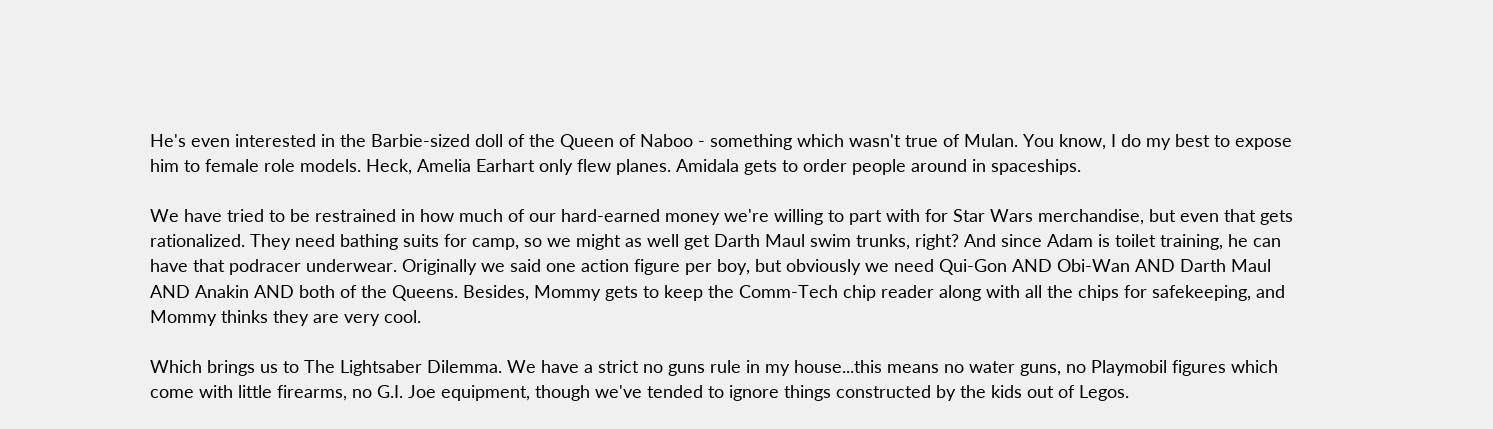He's even interested in the Barbie-sized doll of the Queen of Naboo - something which wasn't true of Mulan. You know, I do my best to expose him to female role models. Heck, Amelia Earhart only flew planes. Amidala gets to order people around in spaceships.

We have tried to be restrained in how much of our hard-earned money we're willing to part with for Star Wars merchandise, but even that gets rationalized. They need bathing suits for camp, so we might as well get Darth Maul swim trunks, right? And since Adam is toilet training, he can have that podracer underwear. Originally we said one action figure per boy, but obviously we need Qui-Gon AND Obi-Wan AND Darth Maul AND Anakin AND both of the Queens. Besides, Mommy gets to keep the Comm-Tech chip reader along with all the chips for safekeeping, and Mommy thinks they are very cool.

Which brings us to The Lightsaber Dilemma. We have a strict no guns rule in my house...this means no water guns, no Playmobil figures which come with little firearms, no G.I. Joe equipment, though we've tended to ignore things constructed by the kids out of Legos.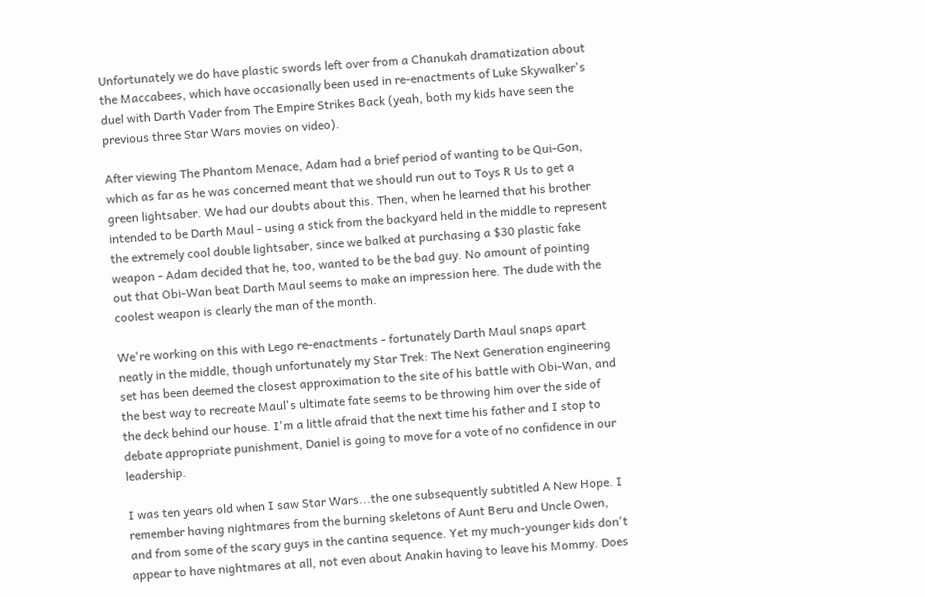Unfortunately we do have plastic swords left over from a Chanukah dramatization about the Maccabees, which have occasionally been used in re-enactments of Luke Skywalker's duel with Darth Vader from The Empire Strikes Back (yeah, both my kids have seen the previous three Star Wars movies on video).

After viewing The Phantom Menace, Adam had a brief period of wanting to be Qui-Gon, which as far as he was concerned meant that we should run out to Toys R Us to get a green lightsaber. We had our doubts about this. Then, when he learned that his brother intended to be Darth Maul - using a stick from the backyard held in the middle to represent the extremely cool double lightsaber, since we balked at purchasing a $30 plastic fake weapon - Adam decided that he, too, wanted to be the bad guy. No amount of pointing out that Obi-Wan beat Darth Maul seems to make an impression here. The dude with the coolest weapon is clearly the man of the month.

We're working on this with Lego re-enactments - fortunately Darth Maul snaps apart neatly in the middle, though unfortunately my Star Trek: The Next Generation engineering set has been deemed the closest approximation to the site of his battle with Obi-Wan, and the best way to recreate Maul's ultimate fate seems to be throwing him over the side of the deck behind our house. I'm a little afraid that the next time his father and I stop to debate appropriate punishment, Daniel is going to move for a vote of no confidence in our leadership.

I was ten years old when I saw Star Wars...the one subsequently subtitled A New Hope. I remember having nightmares from the burning skeletons of Aunt Beru and Uncle Owen, and from some of the scary guys in the cantina sequence. Yet my much-younger kids don't appear to have nightmares at all, not even about Anakin having to leave his Mommy. Does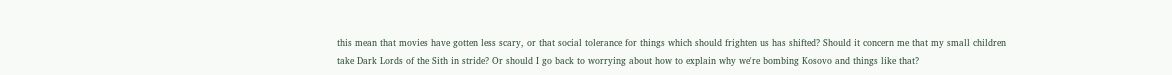this mean that movies have gotten less scary, or that social tolerance for things which should frighten us has shifted? Should it concern me that my small children take Dark Lords of the Sith in stride? Or should I go back to worrying about how to explain why we're bombing Kosovo and things like that?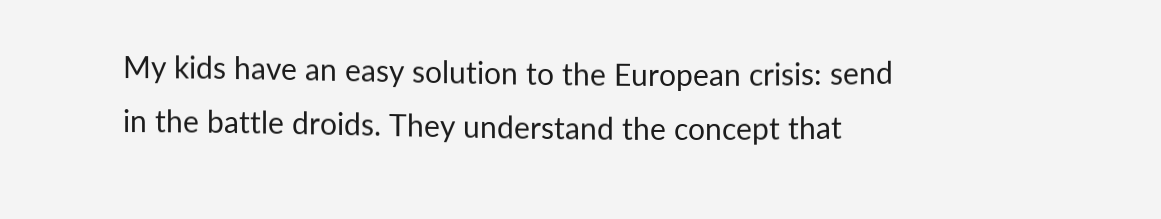My kids have an easy solution to the European crisis: send in the battle droids. They understand the concept that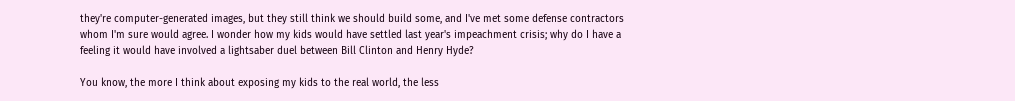they're computer-generated images, but they still think we should build some, and I've met some defense contractors whom I'm sure would agree. I wonder how my kids would have settled last year's impeachment crisis; why do I have a feeling it would have involved a lightsaber duel between Bill Clinton and Henry Hyde?

You know, the more I think about exposing my kids to the real world, the less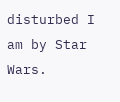disturbed I am by Star Wars.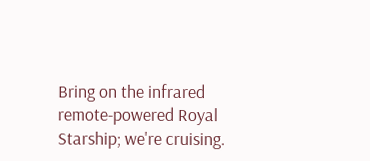Bring on the infrared remote-powered Royal Starship; we're cruising.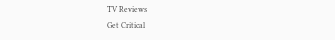TV Reviews
Get Critical